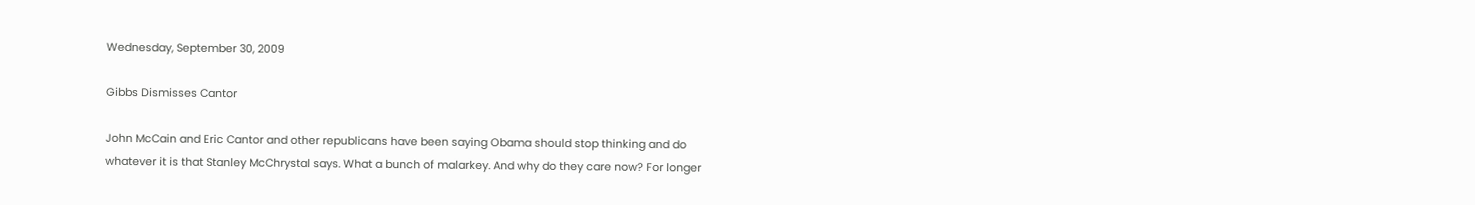Wednesday, September 30, 2009

Gibbs Dismisses Cantor

John McCain and Eric Cantor and other republicans have been saying Obama should stop thinking and do whatever it is that Stanley McChrystal says. What a bunch of malarkey. And why do they care now? For longer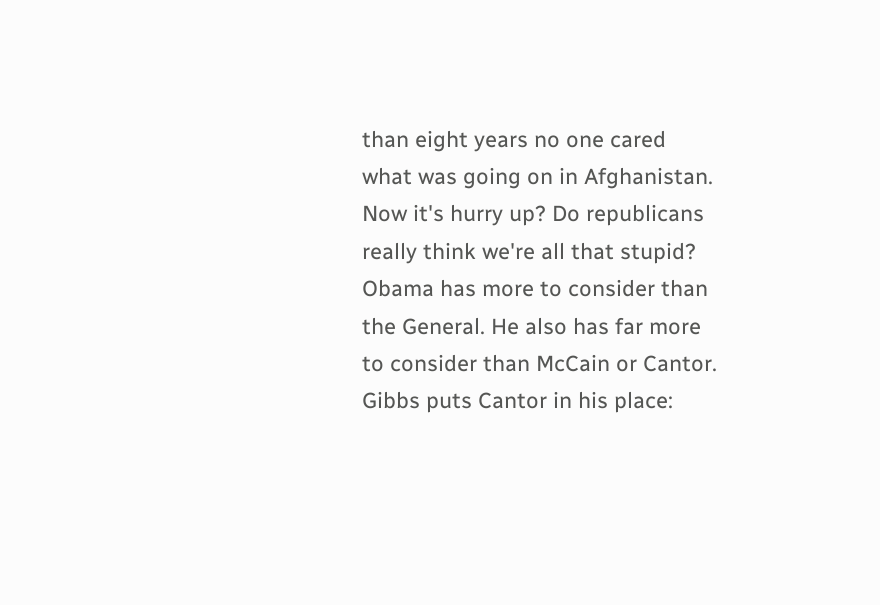than eight years no one cared what was going on in Afghanistan. Now it's hurry up? Do republicans really think we're all that stupid?
Obama has more to consider than the General. He also has far more to consider than McCain or Cantor. Gibbs puts Cantor in his place: